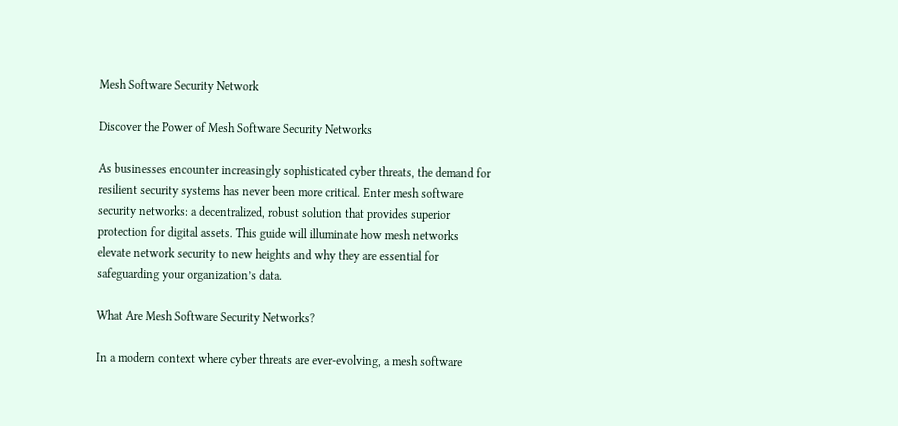Mesh Software Security Network

Discover the Power of Mesh Software Security Networks

As businesses encounter increasingly sophisticated cyber threats, the demand for resilient security systems has never been more critical. Enter mesh software security networks: a decentralized, robust solution that provides superior protection for digital assets. This guide will illuminate how mesh networks elevate network security to new heights and why they are essential for safeguarding your organization’s data.

What Are Mesh Software Security Networks?

In a modern context where cyber threats are ever-evolving, a mesh software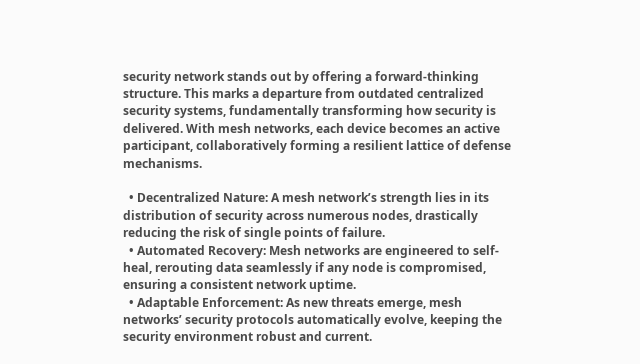security network stands out by offering a forward-thinking structure. This marks a departure from outdated centralized security systems, fundamentally transforming how security is delivered. With mesh networks, each device becomes an active participant, collaboratively forming a resilient lattice of defense mechanisms.

  • Decentralized Nature: A mesh network’s strength lies in its distribution of security across numerous nodes, drastically reducing the risk of single points of failure.
  • Automated Recovery: Mesh networks are engineered to self-heal, rerouting data seamlessly if any node is compromised, ensuring a consistent network uptime.
  • Adaptable Enforcement: As new threats emerge, mesh networks’ security protocols automatically evolve, keeping the security environment robust and current.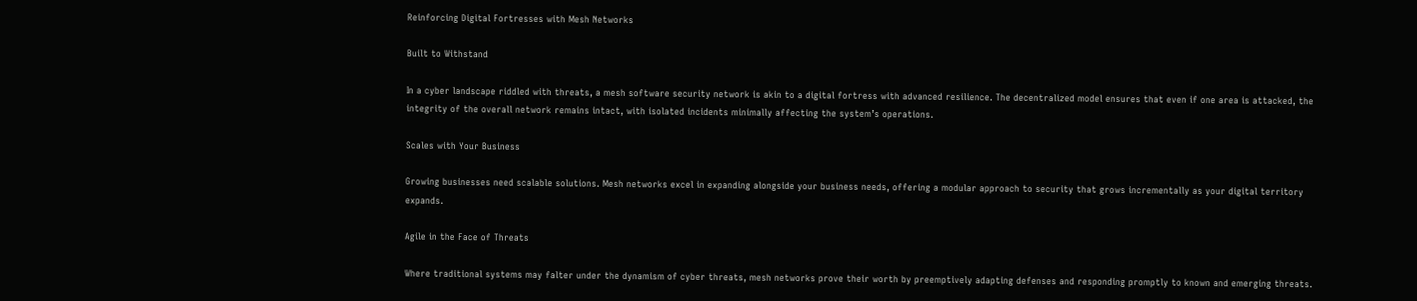Reinforcing Digital Fortresses with Mesh Networks

Built to Withstand

In a cyber landscape riddled with threats, a mesh software security network is akin to a digital fortress with advanced resilience. The decentralized model ensures that even if one area is attacked, the integrity of the overall network remains intact, with isolated incidents minimally affecting the system’s operations.

Scales with Your Business

Growing businesses need scalable solutions. Mesh networks excel in expanding alongside your business needs, offering a modular approach to security that grows incrementally as your digital territory expands.

Agile in the Face of Threats

Where traditional systems may falter under the dynamism of cyber threats, mesh networks prove their worth by preemptively adapting defenses and responding promptly to known and emerging threats.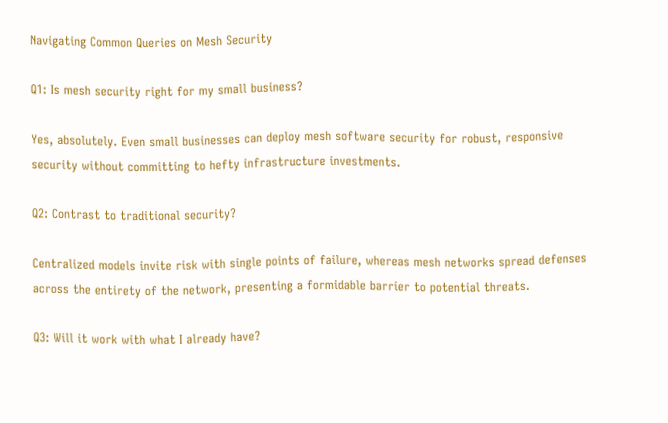Navigating Common Queries on Mesh Security

Q1: Is mesh security right for my small business?

Yes, absolutely. Even small businesses can deploy mesh software security for robust, responsive security without committing to hefty infrastructure investments.

Q2: Contrast to traditional security?

Centralized models invite risk with single points of failure, whereas mesh networks spread defenses across the entirety of the network, presenting a formidable barrier to potential threats.

Q3: Will it work with what I already have?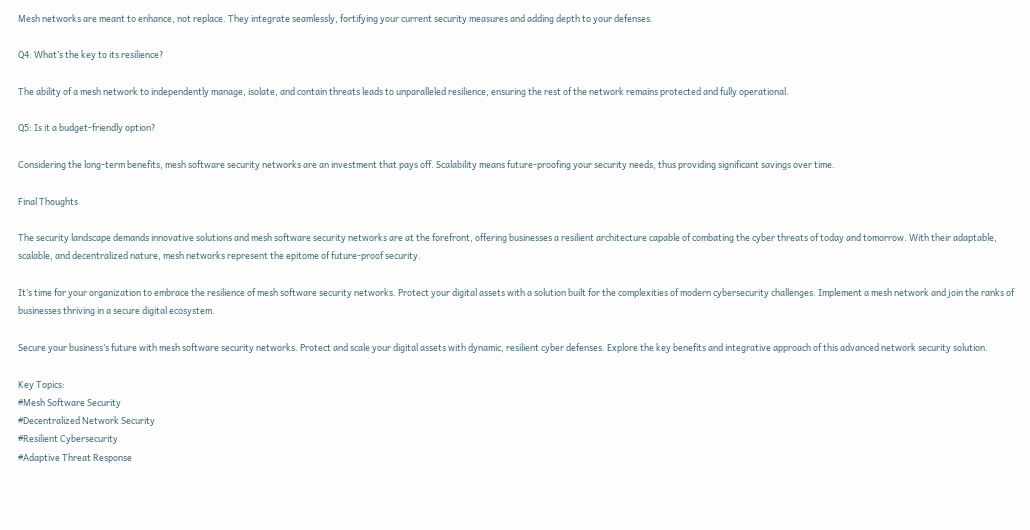Mesh networks are meant to enhance, not replace. They integrate seamlessly, fortifying your current security measures and adding depth to your defenses.

Q4: What’s the key to its resilience?

The ability of a mesh network to independently manage, isolate, and contain threats leads to unparalleled resilience, ensuring the rest of the network remains protected and fully operational.

Q5: Is it a budget-friendly option?

Considering the long-term benefits, mesh software security networks are an investment that pays off. Scalability means future-proofing your security needs, thus providing significant savings over time.

Final Thoughts

The security landscape demands innovative solutions and mesh software security networks are at the forefront, offering businesses a resilient architecture capable of combating the cyber threats of today and tomorrow. With their adaptable, scalable, and decentralized nature, mesh networks represent the epitome of future-proof security.

It’s time for your organization to embrace the resilience of mesh software security networks. Protect your digital assets with a solution built for the complexities of modern cybersecurity challenges. Implement a mesh network and join the ranks of businesses thriving in a secure digital ecosystem.

Secure your business’s future with mesh software security networks. Protect and scale your digital assets with dynamic, resilient cyber defenses. Explore the key benefits and integrative approach of this advanced network security solution.

Key Topics:
#Mesh Software Security
#Decentralized Network Security
#Resilient Cybersecurity
#Adaptive Threat Response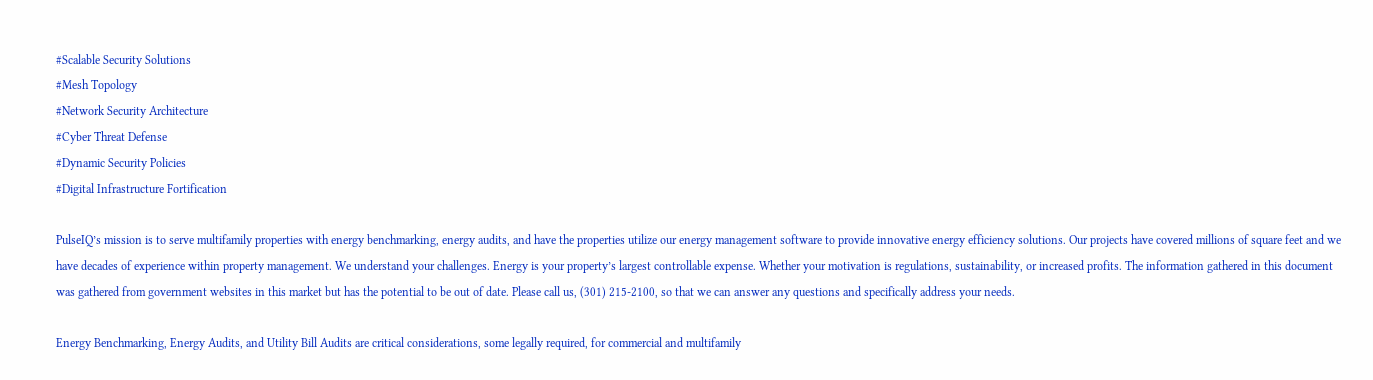#Scalable Security Solutions
#Mesh Topology
#Network Security Architecture
#Cyber Threat Defense
#Dynamic Security Policies
#Digital Infrastructure Fortification

PulseIQ’s mission is to serve multifamily properties with energy benchmarking, energy audits, and have the properties utilize our energy management software to provide innovative energy efficiency solutions. Our projects have covered millions of square feet and we have decades of experience within property management. We understand your challenges. Energy is your property’s largest controllable expense. Whether your motivation is regulations, sustainability, or increased profits. The information gathered in this document was gathered from government websites in this market but has the potential to be out of date. Please call us, (301) 215-2100, so that we can answer any questions and specifically address your needs.

Energy Benchmarking, Energy Audits, and Utility Bill Audits are critical considerations, some legally required, for commercial and multifamily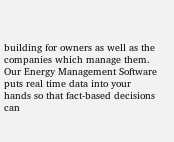building for owners as well as the companies which manage them. Our Energy Management Software puts real time data into your hands so that fact-based decisions can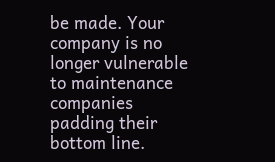be made. Your company is no longer vulnerable to maintenance companies padding their bottom line.